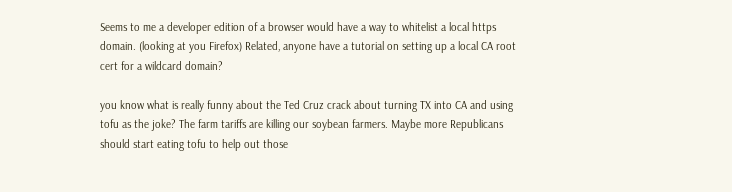Seems to me a developer edition of a browser would have a way to whitelist a local https domain. (looking at you Firefox) Related, anyone have a tutorial on setting up a local CA root cert for a wildcard domain?

you know what is really funny about the Ted Cruz crack about turning TX into CA and using tofu as the joke? The farm tariffs are killing our soybean farmers. Maybe more Republicans should start eating tofu to help out those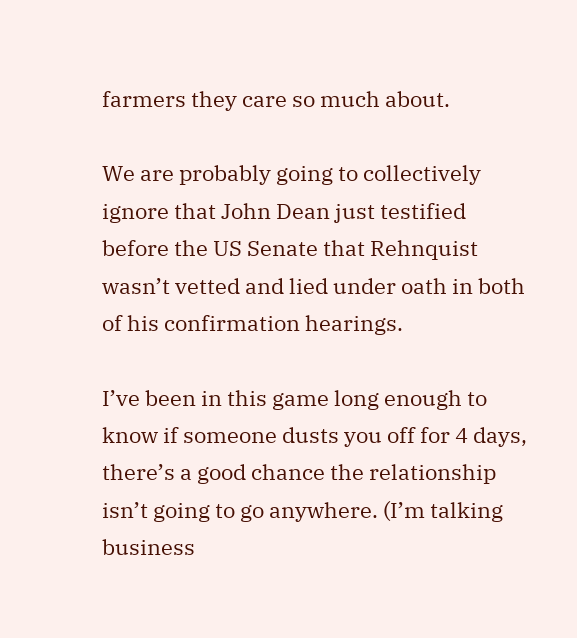farmers they care so much about.

We are probably going to collectively ignore that John Dean just testified before the US Senate that Rehnquist wasn’t vetted and lied under oath in both of his confirmation hearings.

I’ve been in this game long enough to know if someone dusts you off for 4 days, there’s a good chance the relationship isn’t going to go anywhere. (I’m talking business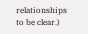relationships to be clear.)